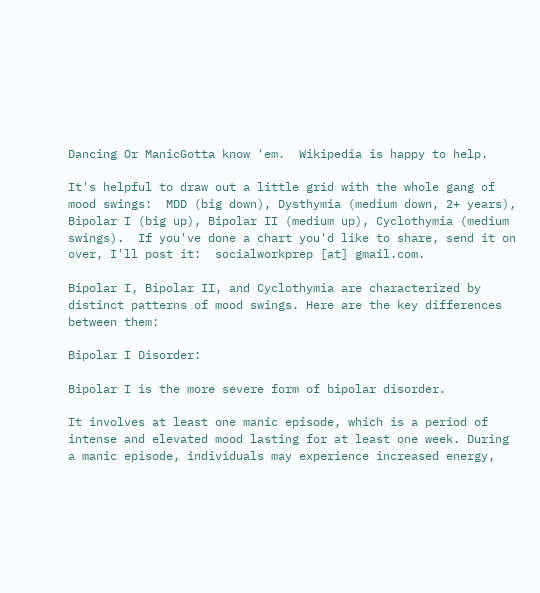Dancing Or ManicGotta know 'em.  Wikipedia is happy to help.

It's helpful to draw out a little grid with the whole gang of mood swings:  MDD (big down), Dysthymia (medium down, 2+ years), Bipolar I (big up), Bipolar II (medium up), Cyclothymia (medium swings).  If you've done a chart you'd like to share, send it on over, I'll post it:  socialworkprep [at] gmail.com.

Bipolar I, Bipolar II, and Cyclothymia are characterized by distinct patterns of mood swings. Here are the key differences between them:

Bipolar I Disorder:

Bipolar I is the more severe form of bipolar disorder.

It involves at least one manic episode, which is a period of intense and elevated mood lasting for at least one week. During a manic episode, individuals may experience increased energy,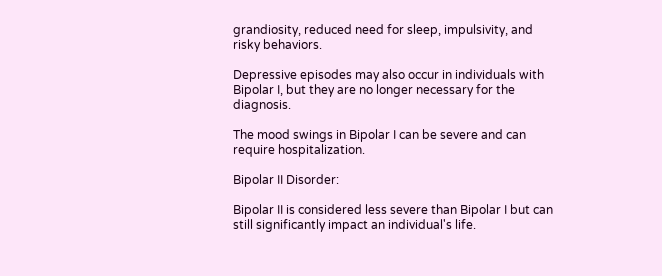grandiosity, reduced need for sleep, impulsivity, and risky behaviors.

Depressive episodes may also occur in individuals with Bipolar I, but they are no longer necessary for the diagnosis.

The mood swings in Bipolar I can be severe and can require hospitalization.

Bipolar II Disorder:

Bipolar II is considered less severe than Bipolar I but can still significantly impact an individual's life.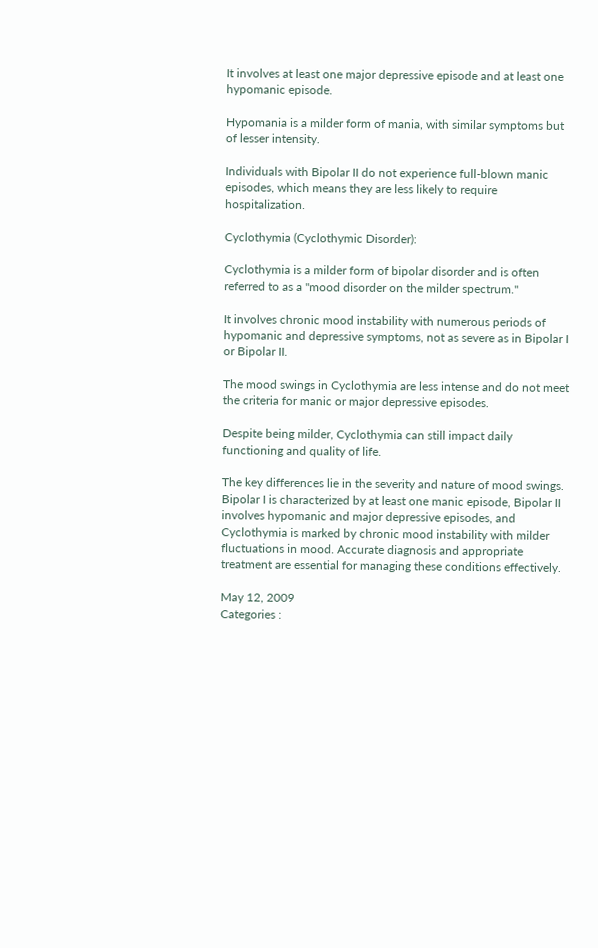It involves at least one major depressive episode and at least one hypomanic episode.

Hypomania is a milder form of mania, with similar symptoms but of lesser intensity.

Individuals with Bipolar II do not experience full-blown manic episodes, which means they are less likely to require hospitalization.

Cyclothymia (Cyclothymic Disorder):

Cyclothymia is a milder form of bipolar disorder and is often referred to as a "mood disorder on the milder spectrum."

It involves chronic mood instability with numerous periods of hypomanic and depressive symptoms, not as severe as in Bipolar I or Bipolar II.

The mood swings in Cyclothymia are less intense and do not meet the criteria for manic or major depressive episodes.

Despite being milder, Cyclothymia can still impact daily functioning and quality of life.

The key differences lie in the severity and nature of mood swings. Bipolar I is characterized by at least one manic episode, Bipolar II involves hypomanic and major depressive episodes, and Cyclothymia is marked by chronic mood instability with milder fluctuations in mood. Accurate diagnosis and appropriate treatment are essential for managing these conditions effectively.

May 12, 2009
Categories :